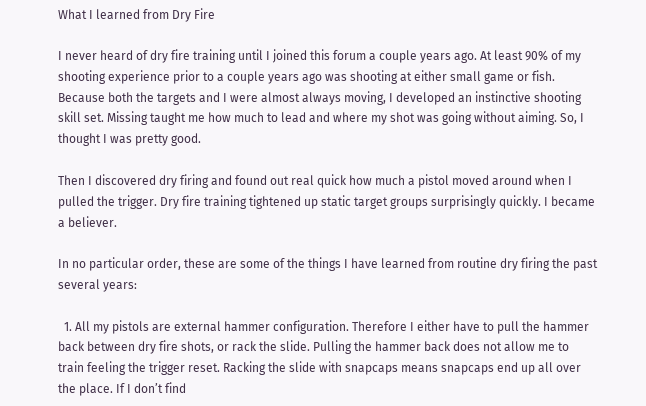What I learned from Dry Fire

I never heard of dry fire training until I joined this forum a couple years ago. At least 90% of my shooting experience prior to a couple years ago was shooting at either small game or fish. Because both the targets and I were almost always moving, I developed an instinctive shooting skill set. Missing taught me how much to lead and where my shot was going without aiming. So, I thought I was pretty good.

Then I discovered dry firing and found out real quick how much a pistol moved around when I pulled the trigger. Dry fire training tightened up static target groups surprisingly quickly. I became a believer.

In no particular order, these are some of the things I have learned from routine dry firing the past several years:

  1. All my pistols are external hammer configuration. Therefore I either have to pull the hammer back between dry fire shots, or rack the slide. Pulling the hammer back does not allow me to train feeling the trigger reset. Racking the slide with snapcaps means snapcaps end up all over the place. If I don’t find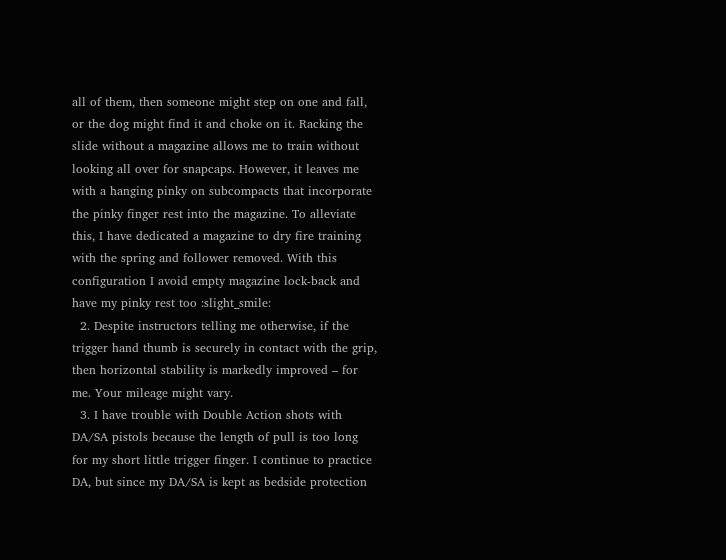all of them, then someone might step on one and fall, or the dog might find it and choke on it. Racking the slide without a magazine allows me to train without looking all over for snapcaps. However, it leaves me with a hanging pinky on subcompacts that incorporate the pinky finger rest into the magazine. To alleviate this, I have dedicated a magazine to dry fire training with the spring and follower removed. With this configuration I avoid empty magazine lock-back and have my pinky rest too :slight_smile:
  2. Despite instructors telling me otherwise, if the trigger hand thumb is securely in contact with the grip, then horizontal stability is markedly improved – for me. Your mileage might vary.
  3. I have trouble with Double Action shots with DA/SA pistols because the length of pull is too long for my short little trigger finger. I continue to practice DA, but since my DA/SA is kept as bedside protection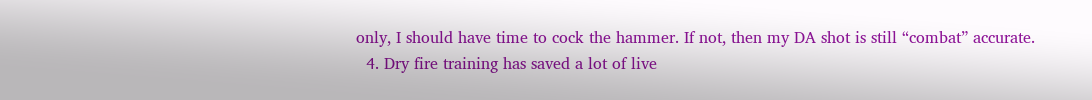only, I should have time to cock the hammer. If not, then my DA shot is still “combat” accurate.
  4. Dry fire training has saved a lot of live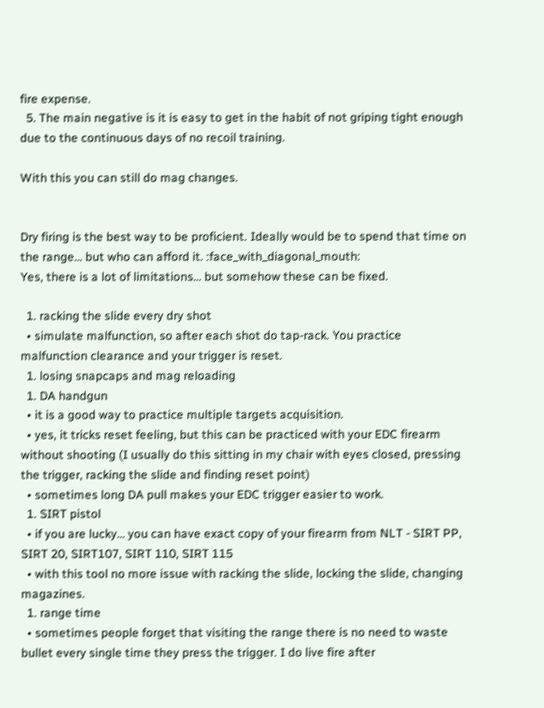fire expense.
  5. The main negative is it is easy to get in the habit of not griping tight enough due to the continuous days of no recoil training.

With this you can still do mag changes.


Dry firing is the best way to be proficient. Ideally would be to spend that time on the range… but who can afford it. :face_with_diagonal_mouth:
Yes, there is a lot of limitations… but somehow these can be fixed.

  1. racking the slide every dry shot
  • simulate malfunction, so after each shot do tap-rack. You practice malfunction clearance and your trigger is reset.
  1. losing snapcaps and mag reloading
  1. DA handgun
  • it is a good way to practice multiple targets acquisition.
  • yes, it tricks reset feeling, but this can be practiced with your EDC firearm without shooting (I usually do this sitting in my chair with eyes closed, pressing the trigger, racking the slide and finding reset point)
  • sometimes long DA pull makes your EDC trigger easier to work.
  1. SIRT pistol
  • if you are lucky… you can have exact copy of your firearm from NLT - SIRT PP, SIRT 20, SIRT107, SIRT 110, SIRT 115
  • with this tool no more issue with racking the slide, locking the slide, changing magazines.
  1. range time
  • sometimes people forget that visiting the range there is no need to waste bullet every single time they press the trigger. I do live fire after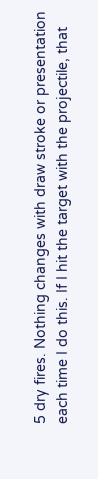5 dry fires. Nothing changes with draw stroke or presentation each time I do this. If I hit the target with the projectile, that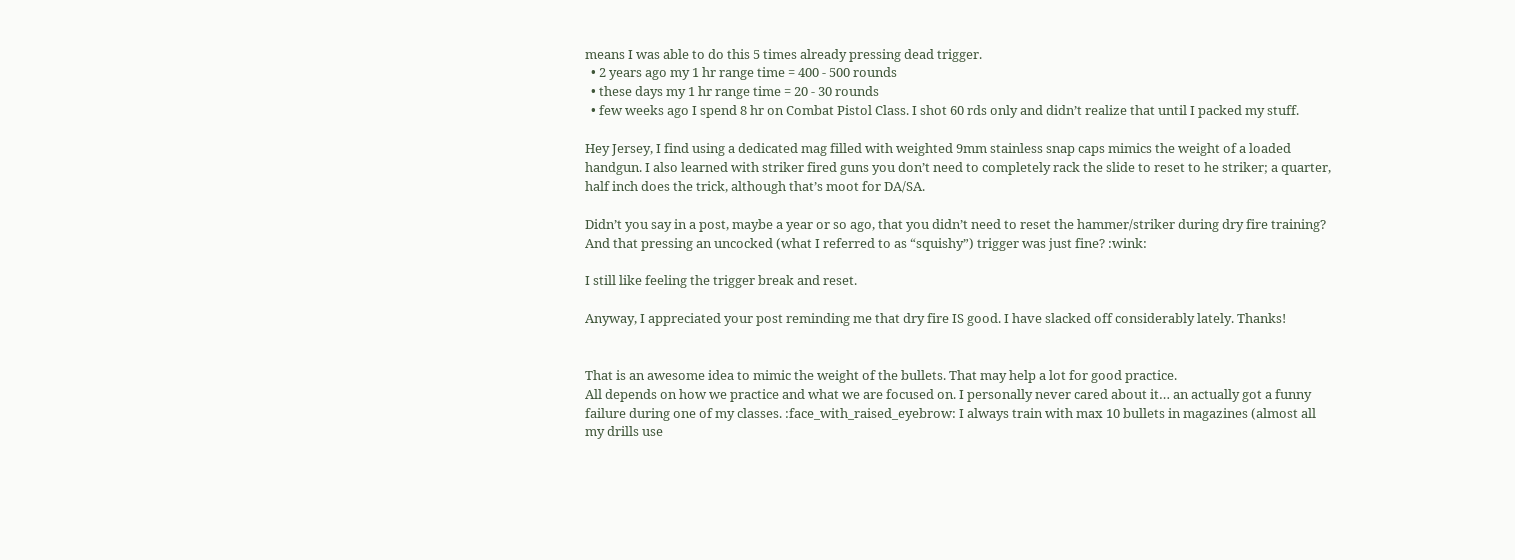means I was able to do this 5 times already pressing dead trigger.
  • 2 years ago my 1 hr range time = 400 - 500 rounds
  • these days my 1 hr range time = 20 - 30 rounds
  • few weeks ago I spend 8 hr on Combat Pistol Class. I shot 60 rds only and didn’t realize that until I packed my stuff.

Hey Jersey, I find using a dedicated mag filled with weighted 9mm stainless snap caps mimics the weight of a loaded handgun. I also learned with striker fired guns you don’t need to completely rack the slide to reset to he striker; a quarter, half inch does the trick, although that’s moot for DA/SA.

Didn’t you say in a post, maybe a year or so ago, that you didn’t need to reset the hammer/striker during dry fire training? And that pressing an uncocked (what I referred to as “squishy”) trigger was just fine? :wink:

I still like feeling the trigger break and reset.

Anyway, I appreciated your post reminding me that dry fire IS good. I have slacked off considerably lately. Thanks!


That is an awesome idea to mimic the weight of the bullets. That may help a lot for good practice.
All depends on how we practice and what we are focused on. I personally never cared about it… an actually got a funny failure during one of my classes. :face_with_raised_eyebrow: I always train with max 10 bullets in magazines (almost all my drills use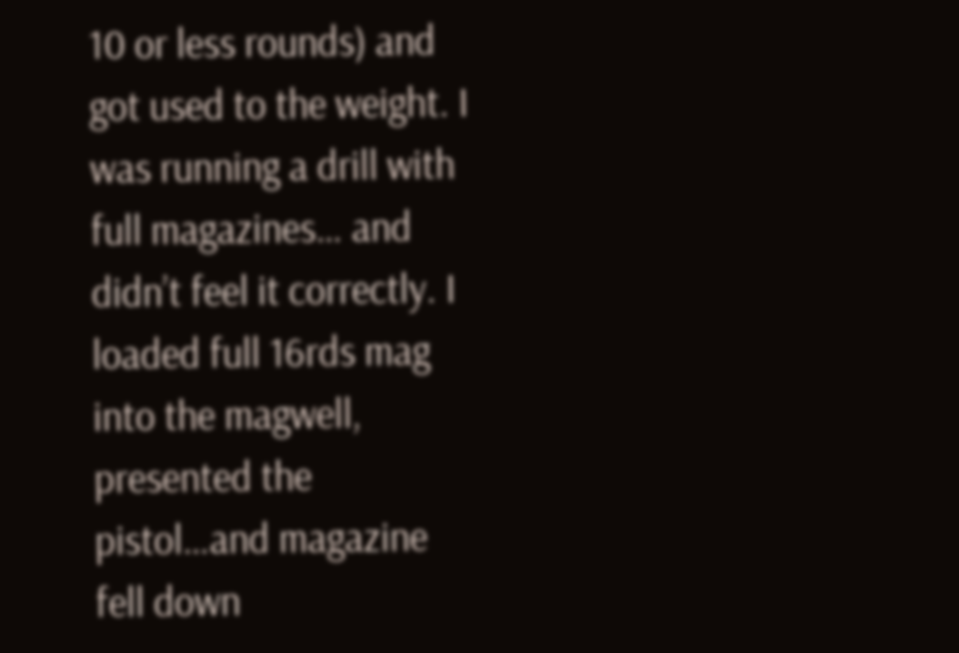10 or less rounds) and got used to the weight. I was running a drill with full magazines… and didn’t feel it correctly. I loaded full 16rds mag into the magwell, presented the pistol…and magazine fell down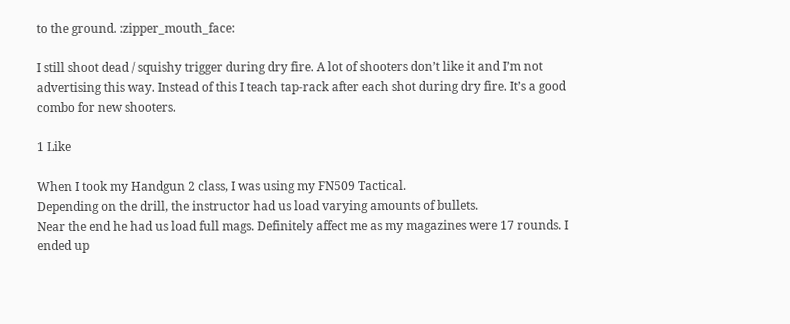to the ground. :zipper_mouth_face:

I still shoot dead / squishy trigger during dry fire. A lot of shooters don’t like it and I’m not advertising this way. Instead of this I teach tap-rack after each shot during dry fire. It’s a good combo for new shooters.

1 Like

When I took my Handgun 2 class, I was using my FN509 Tactical.
Depending on the drill, the instructor had us load varying amounts of bullets.
Near the end he had us load full mags. Definitely affect me as my magazines were 17 rounds. I ended up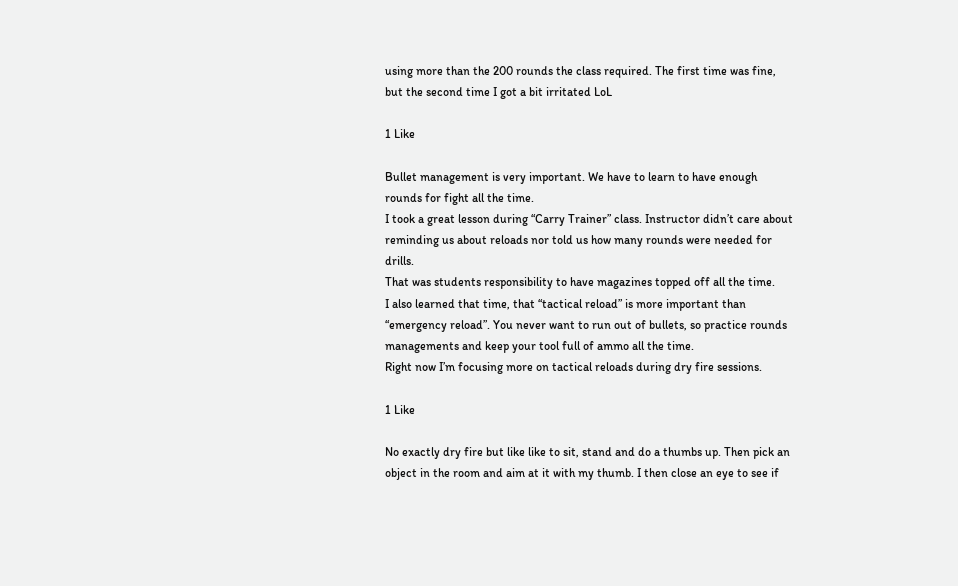using more than the 200 rounds the class required. The first time was fine, but the second time I got a bit irritated LoL

1 Like

Bullet management is very important. We have to learn to have enough rounds for fight all the time.
I took a great lesson during “Carry Trainer” class. Instructor didn’t care about reminding us about reloads nor told us how many rounds were needed for drills.
That was students responsibility to have magazines topped off all the time.
I also learned that time, that “tactical reload” is more important than “emergency reload”. You never want to run out of bullets, so practice rounds managements and keep your tool full of ammo all the time.
Right now I’m focusing more on tactical reloads during dry fire sessions.

1 Like

No exactly dry fire but like like to sit, stand and do a thumbs up. Then pick an object in the room and aim at it with my thumb. I then close an eye to see if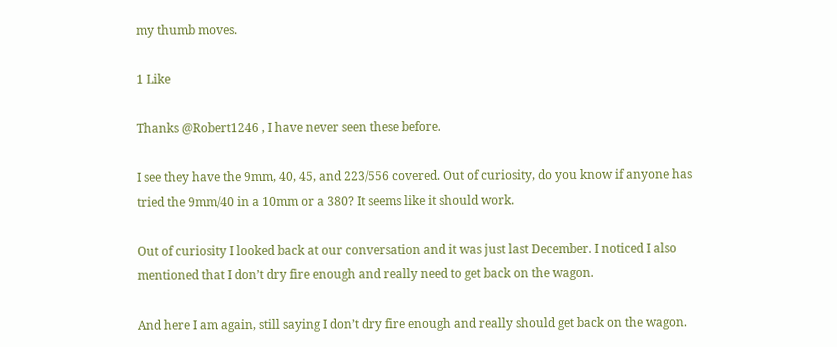my thumb moves.

1 Like

Thanks @Robert1246 , I have never seen these before.

I see they have the 9mm, 40, 45, and 223/556 covered. Out of curiosity, do you know if anyone has tried the 9mm/40 in a 10mm or a 380? It seems like it should work.

Out of curiosity I looked back at our conversation and it was just last December. I noticed I also mentioned that I don’t dry fire enough and really need to get back on the wagon.

And here I am again, still saying I don’t dry fire enough and really should get back on the wagon.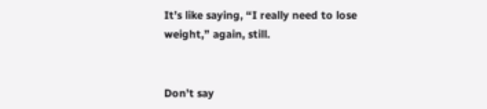It’s like saying, “I really need to lose weight,” again, still.


Don’t say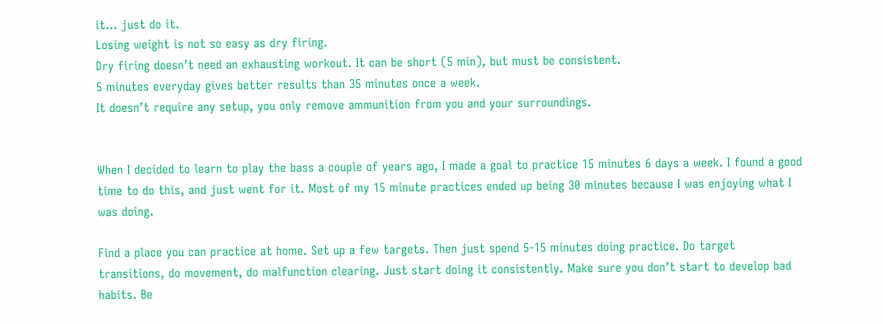it… just do it.
Losing weight is not so easy as dry firing.
Dry firing doesn’t need an exhausting workout. It can be short (5 min), but must be consistent.
5 minutes everyday gives better results than 35 minutes once a week.
It doesn’t require any setup, you only remove ammunition from you and your surroundings.


When I decided to learn to play the bass a couple of years ago, I made a goal to practice 15 minutes 6 days a week. I found a good time to do this, and just went for it. Most of my 15 minute practices ended up being 30 minutes because I was enjoying what I was doing.

Find a place you can practice at home. Set up a few targets. Then just spend 5-15 minutes doing practice. Do target transitions, do movement, do malfunction clearing. Just start doing it consistently. Make sure you don’t start to develop bad habits. Be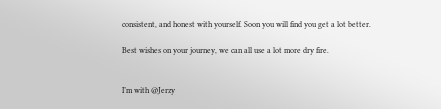consistent, and honest with yourself. Soon you will find you get a lot better.

Best wishes on your journey, we can all use a lot more dry fire.


I’m with @Jerzy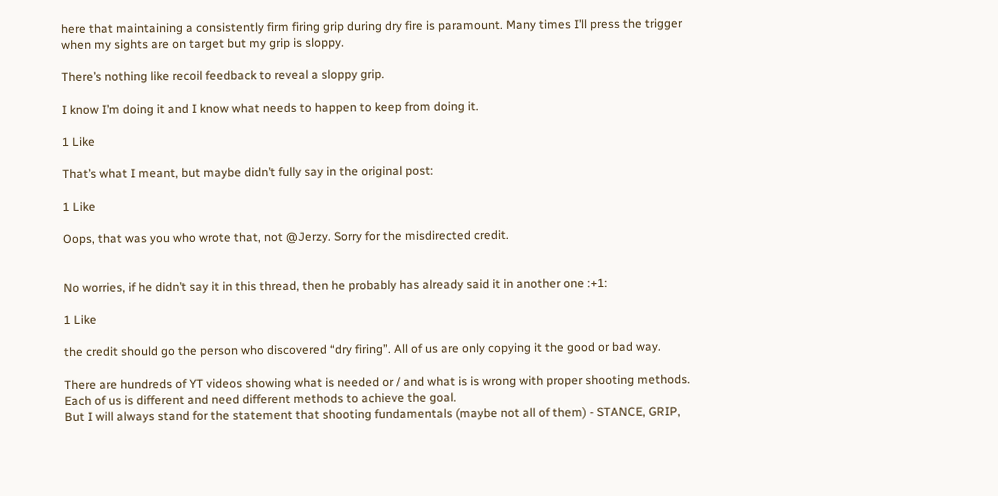here that maintaining a consistently firm firing grip during dry fire is paramount. Many times I’ll press the trigger when my sights are on target but my grip is sloppy.

There’s nothing like recoil feedback to reveal a sloppy grip.

I know I’m doing it and I know what needs to happen to keep from doing it.

1 Like

That’s what I meant, but maybe didn’t fully say in the original post:

1 Like

Oops, that was you who wrote that, not @Jerzy. Sorry for the misdirected credit.


No worries, if he didn’t say it in this thread, then he probably has already said it in another one :+1:

1 Like

the credit should go the person who discovered “dry firing”. All of us are only copying it the good or bad way.

There are hundreds of YT videos showing what is needed or / and what is is wrong with proper shooting methods. Each of us is different and need different methods to achieve the goal.
But I will always stand for the statement that shooting fundamentals (maybe not all of them) - STANCE, GRIP,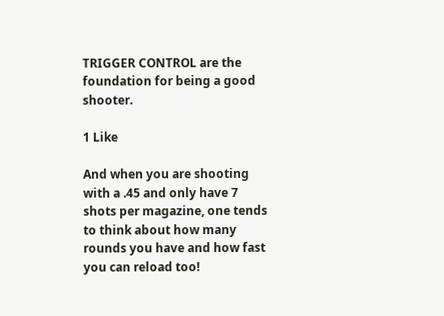TRIGGER CONTROL are the foundation for being a good shooter.

1 Like

And when you are shooting with a .45 and only have 7 shots per magazine, one tends to think about how many rounds you have and how fast you can reload too!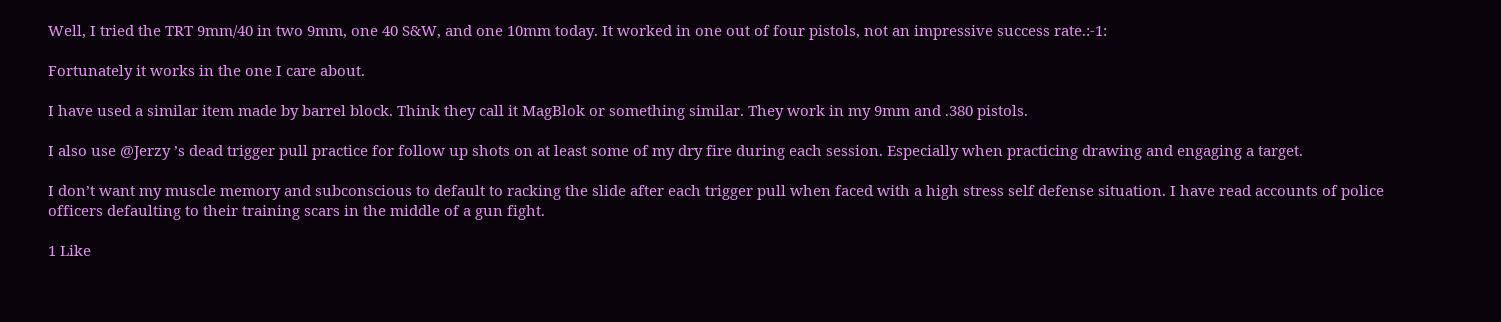Well, I tried the TRT 9mm/40 in two 9mm, one 40 S&W, and one 10mm today. It worked in one out of four pistols, not an impressive success rate.:-1:

Fortunately it works in the one I care about.

I have used a similar item made by barrel block. Think they call it MagBlok or something similar. They work in my 9mm and .380 pistols.

I also use @Jerzy ’s dead trigger pull practice for follow up shots on at least some of my dry fire during each session. Especially when practicing drawing and engaging a target.

I don’t want my muscle memory and subconscious to default to racking the slide after each trigger pull when faced with a high stress self defense situation. I have read accounts of police officers defaulting to their training scars in the middle of a gun fight.

1 Like